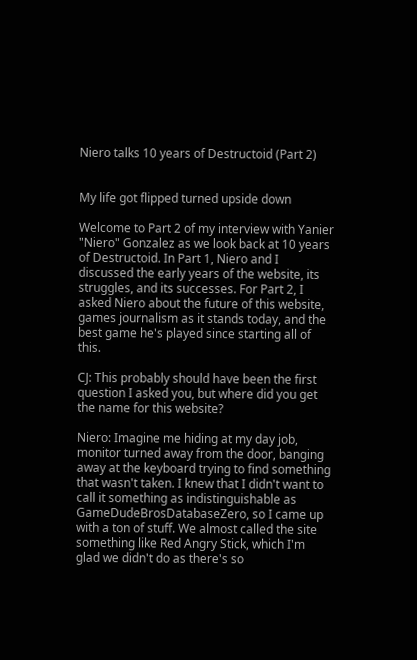Niero talks 10 years of Destructoid (Part 2)


My life got flipped turned upside down

Welcome to Part 2 of my interview with Yanier "Niero" Gonzalez as we look back at 10 years of Destructoid. In Part 1, Niero and I discussed the early years of the website, its struggles, and its successes. For Part 2, I asked Niero about the future of this website, games journalism as it stands today, and the best game he's played since starting all of this.

CJ: This probably should have been the first question I asked you, but where did you get the name for this website?

Niero: Imagine me hiding at my day job, monitor turned away from the door, banging away at the keyboard trying to find something that wasn't taken. I knew that I didn't want to call it something as indistinguishable as GameDudeBrosDatabaseZero, so I came up with a ton of stuff. We almost called the site something like Red Angry Stick, which I'm glad we didn't do as there's so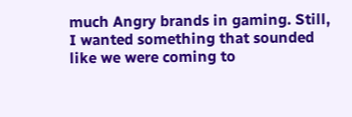much Angry brands in gaming. Still, I wanted something that sounded like we were coming to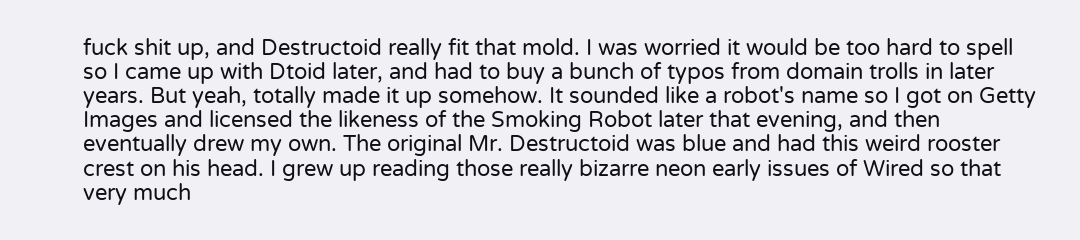fuck shit up, and Destructoid really fit that mold. I was worried it would be too hard to spell so I came up with Dtoid later, and had to buy a bunch of typos from domain trolls in later years. But yeah, totally made it up somehow. It sounded like a robot's name so I got on Getty Images and licensed the likeness of the Smoking Robot later that evening, and then eventually drew my own. The original Mr. Destructoid was blue and had this weird rooster crest on his head. I grew up reading those really bizarre neon early issues of Wired so that very much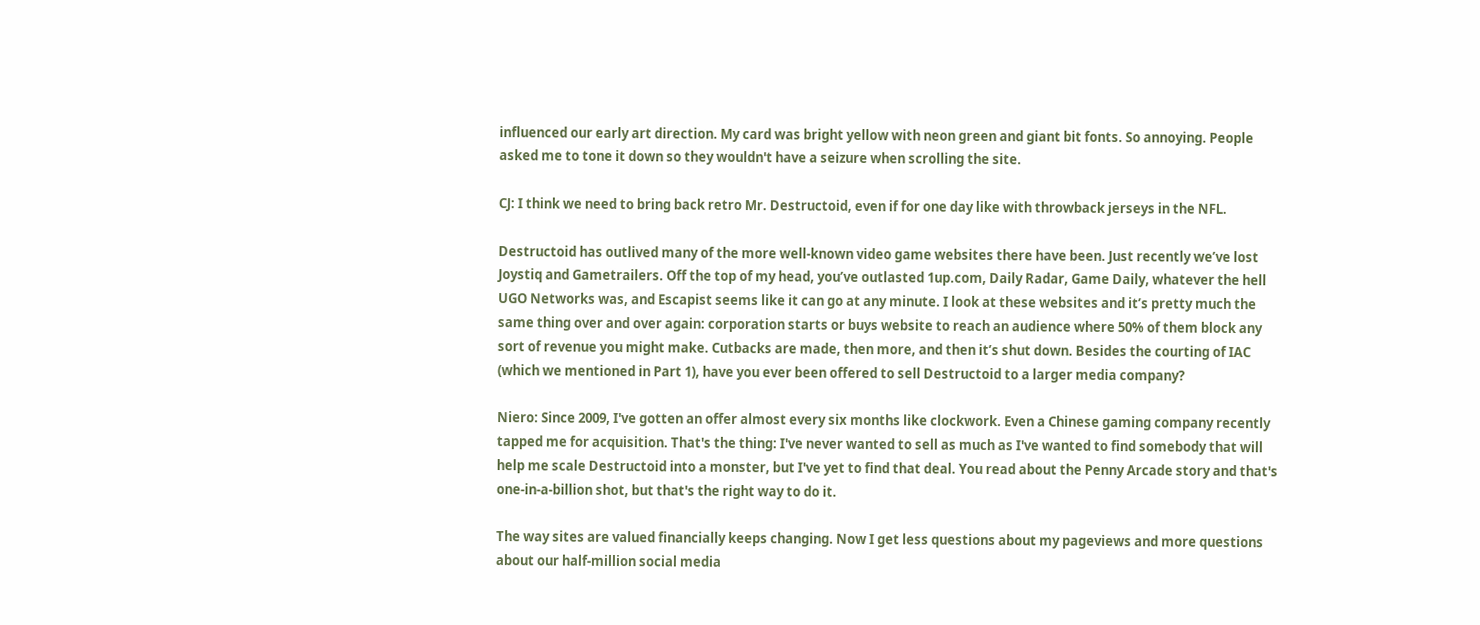influenced our early art direction. My card was bright yellow with neon green and giant bit fonts. So annoying. People asked me to tone it down so they wouldn't have a seizure when scrolling the site.

CJ: I think we need to bring back retro Mr. Destructoid, even if for one day like with throwback jerseys in the NFL.

Destructoid has outlived many of the more well-known video game websites there have been. Just recently we’ve lost Joystiq and Gametrailers. Off the top of my head, you’ve outlasted 1up.com, Daily Radar, Game Daily, whatever the hell UGO Networks was, and Escapist seems like it can go at any minute. I look at these websites and it’s pretty much the same thing over and over again: corporation starts or buys website to reach an audience where 50% of them block any sort of revenue you might make. Cutbacks are made, then more, and then it’s shut down. Besides the courting of IAC (which we mentioned in Part 1), have you ever been offered to sell Destructoid to a larger media company?

Niero: Since 2009, I've gotten an offer almost every six months like clockwork. Even a Chinese gaming company recently tapped me for acquisition. That's the thing: I've never wanted to sell as much as I've wanted to find somebody that will help me scale Destructoid into a monster, but I've yet to find that deal. You read about the Penny Arcade story and that's one-in-a-billion shot, but that's the right way to do it.

The way sites are valued financially keeps changing. Now I get less questions about my pageviews and more questions about our half-million social media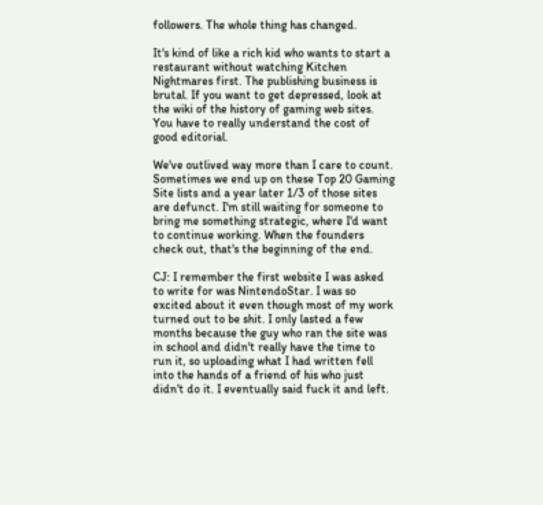followers. The whole thing has changed.

It's kind of like a rich kid who wants to start a restaurant without watching Kitchen Nightmares first. The publishing business is brutal. If you want to get depressed, look at the wiki of the history of gaming web sites. You have to really understand the cost of good editorial.

We've outlived way more than I care to count. Sometimes we end up on these Top 20 Gaming Site lists and a year later 1/3 of those sites are defunct. I'm still waiting for someone to bring me something strategic, where I'd want to continue working. When the founders check out, that's the beginning of the end.

CJ: I remember the first website I was asked to write for was NintendoStar. I was so excited about it even though most of my work turned out to be shit. I only lasted a few months because the guy who ran the site was in school and didn't really have the time to run it, so uploading what I had written fell into the hands of a friend of his who just didn't do it. I eventually said fuck it and left.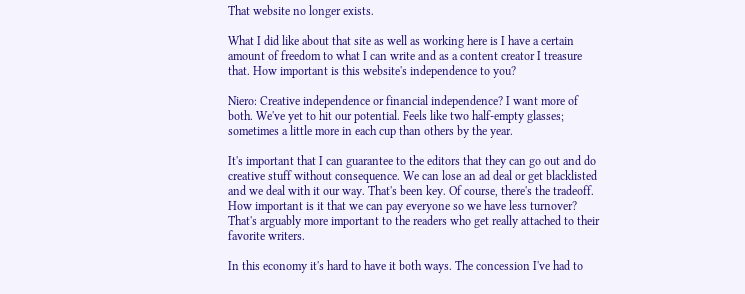That website no longer exists.

What I did like about that site as well as working here is I have a certain amount of freedom to what I can write and as a content creator I treasure that. How important is this website's independence to you?

Niero: Creative independence or financial independence? I want more of both. We've yet to hit our potential. Feels like two half-empty glasses; sometimes a little more in each cup than others by the year.

It's important that I can guarantee to the editors that they can go out and do creative stuff without consequence. We can lose an ad deal or get blacklisted and we deal with it our way. That's been key. Of course, there's the tradeoff. How important is it that we can pay everyone so we have less turnover? That's arguably more important to the readers who get really attached to their favorite writers.

In this economy it's hard to have it both ways. The concession I've had to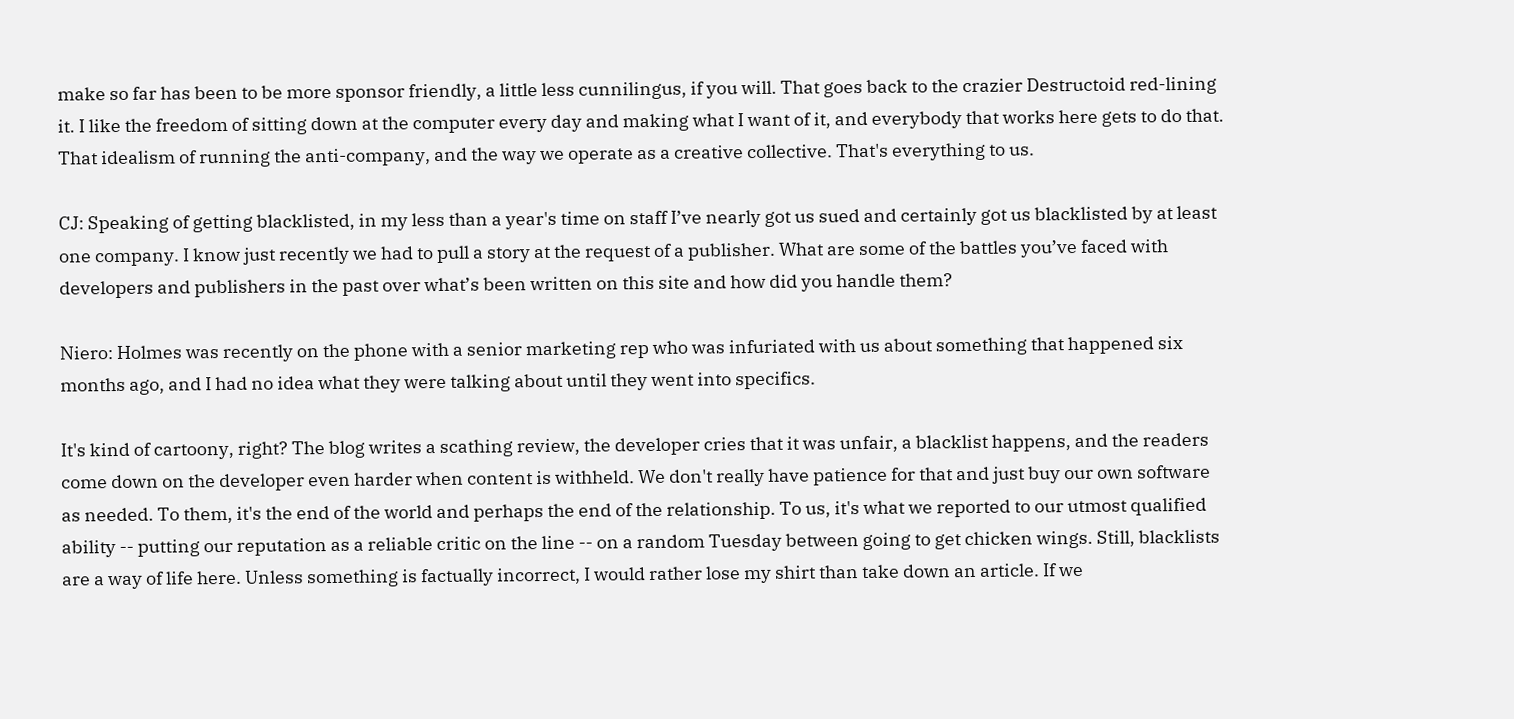make so far has been to be more sponsor friendly, a little less cunnilingus, if you will. That goes back to the crazier Destructoid red-lining it. I like the freedom of sitting down at the computer every day and making what I want of it, and everybody that works here gets to do that. That idealism of running the anti-company, and the way we operate as a creative collective. That's everything to us.

CJ: Speaking of getting blacklisted, in my less than a year's time on staff I’ve nearly got us sued and certainly got us blacklisted by at least one company. I know just recently we had to pull a story at the request of a publisher. What are some of the battles you’ve faced with developers and publishers in the past over what’s been written on this site and how did you handle them?

Niero: Holmes was recently on the phone with a senior marketing rep who was infuriated with us about something that happened six months ago, and I had no idea what they were talking about until they went into specifics.

It's kind of cartoony, right? The blog writes a scathing review, the developer cries that it was unfair, a blacklist happens, and the readers come down on the developer even harder when content is withheld. We don't really have patience for that and just buy our own software as needed. To them, it's the end of the world and perhaps the end of the relationship. To us, it's what we reported to our utmost qualified ability -- putting our reputation as a reliable critic on the line -- on a random Tuesday between going to get chicken wings. Still, blacklists are a way of life here. Unless something is factually incorrect, I would rather lose my shirt than take down an article. If we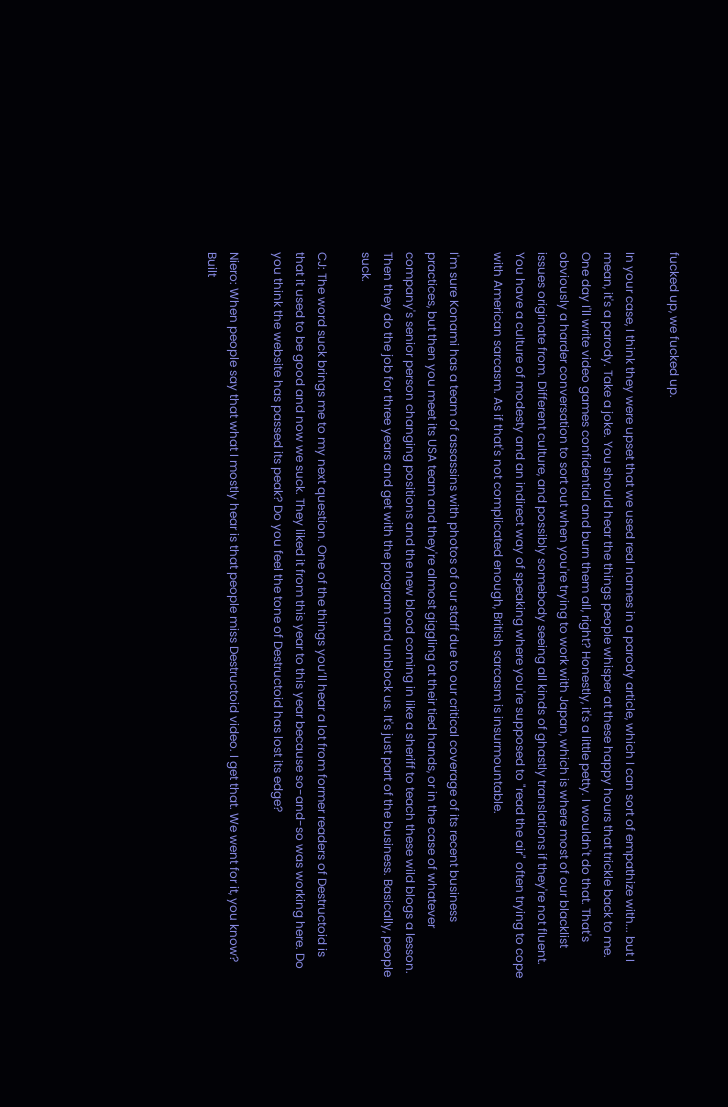fucked up, we fucked up.

In your case, I think they were upset that we used real names in a parody article, which I can sort of empathize with... but I mean, it's a parody. Take a joke. You should hear the things people whisper at these happy hours that trickle back to me. One day I'll write video games confidential and burn them all, right? Honestly, it's a little petty. I wouldn't do that. That's obviously a harder conversation to sort out when you're trying to work with Japan, which is where most of our blacklist issues originate from. Different culture, and possibly somebody seeing all kinds of ghastly translations if they're not fluent. You have a culture of modesty and an indirect way of speaking where you're supposed to "read the air" often trying to cope with American sarcasm. As if that's not complicated enough, British sarcasm is insurmountable.

I'm sure Konami has a team of assassins with photos of our staff due to our critical coverage of its recent business practices, but then you meet its USA team and they're almost giggling at their tied hands, or in the case of whatever company's senior person changing positions and the new blood coming in like a sheriff to teach these wild blogs a lesson. Then they do the job for three years and get with the program and unblock us. It's just part of the business. Basically, people suck.

CJ: The word suck brings me to my next question. One of the things you’ll hear a lot from former readers of Destructoid is that it used to be good and now we suck. They liked it from this year to this year because so-and-so was working here. Do you think the website has passed its peak? Do you feel the tone of Destructoid has lost its edge?

Niero: When people say that what I mostly hear is that people miss Destructoid video. I get that. We went for it, you know? Built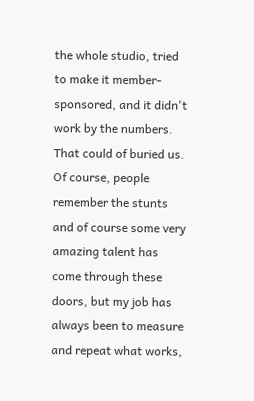the whole studio, tried to make it member-sponsored, and it didn't work by the numbers. That could of buried us. Of course, people remember the stunts and of course some very amazing talent has come through these doors, but my job has always been to measure and repeat what works,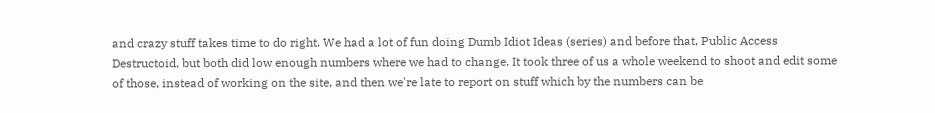and crazy stuff takes time to do right. We had a lot of fun doing Dumb Idiot Ideas (series) and before that, Public Access Destructoid, but both did low enough numbers where we had to change. It took three of us a whole weekend to shoot and edit some of those, instead of working on the site, and then we're late to report on stuff which by the numbers can be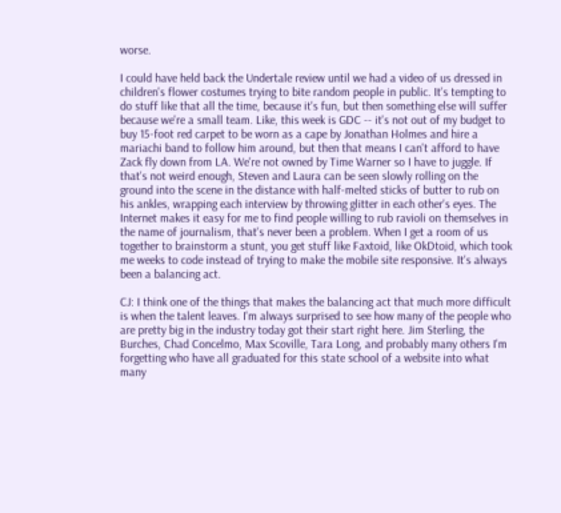worse.

I could have held back the Undertale review until we had a video of us dressed in children's flower costumes trying to bite random people in public. It's tempting to do stuff like that all the time, because it's fun, but then something else will suffer because we're a small team. Like, this week is GDC -- it's not out of my budget to buy 15-foot red carpet to be worn as a cape by Jonathan Holmes and hire a mariachi band to follow him around, but then that means I can't afford to have Zack fly down from LA. We're not owned by Time Warner so I have to juggle. If that's not weird enough, Steven and Laura can be seen slowly rolling on the ground into the scene in the distance with half-melted sticks of butter to rub on his ankles, wrapping each interview by throwing glitter in each other's eyes. The Internet makes it easy for me to find people willing to rub ravioli on themselves in the name of journalism, that's never been a problem. When I get a room of us together to brainstorm a stunt, you get stuff like Faxtoid, like OkDtoid, which took me weeks to code instead of trying to make the mobile site responsive. It's always been a balancing act.

CJ: I think one of the things that makes the balancing act that much more difficult is when the talent leaves. I'm always surprised to see how many of the people who are pretty big in the industry today got their start right here. Jim Sterling, the Burches, Chad Concelmo, Max Scoville, Tara Long, and probably many others I'm forgetting who have all graduated for this state school of a website into what many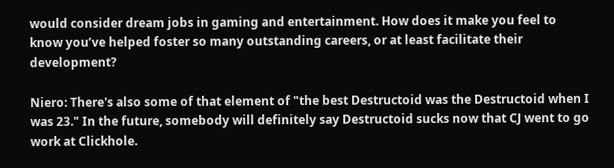would consider dream jobs in gaming and entertainment. How does it make you feel to know you’ve helped foster so many outstanding careers, or at least facilitate their development?

Niero: There's also some of that element of "the best Destructoid was the Destructoid when I was 23." In the future, somebody will definitely say Destructoid sucks now that CJ went to go work at Clickhole.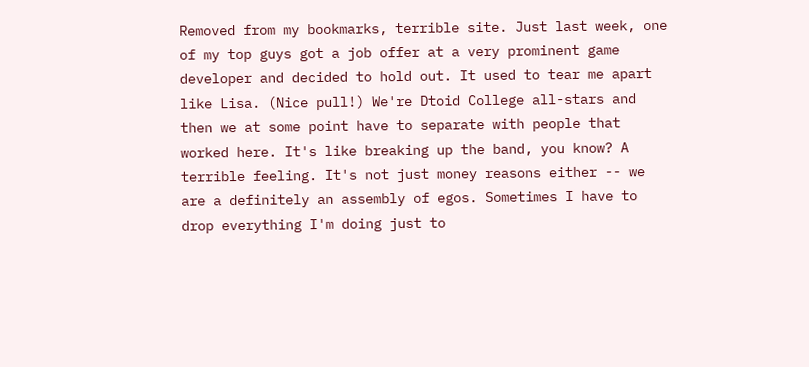Removed from my bookmarks, terrible site. Just last week, one of my top guys got a job offer at a very prominent game developer and decided to hold out. It used to tear me apart like Lisa. (Nice pull!) We're Dtoid College all-stars and then we at some point have to separate with people that worked here. It's like breaking up the band, you know? A terrible feeling. It's not just money reasons either -- we are a definitely an assembly of egos. Sometimes I have to drop everything I'm doing just to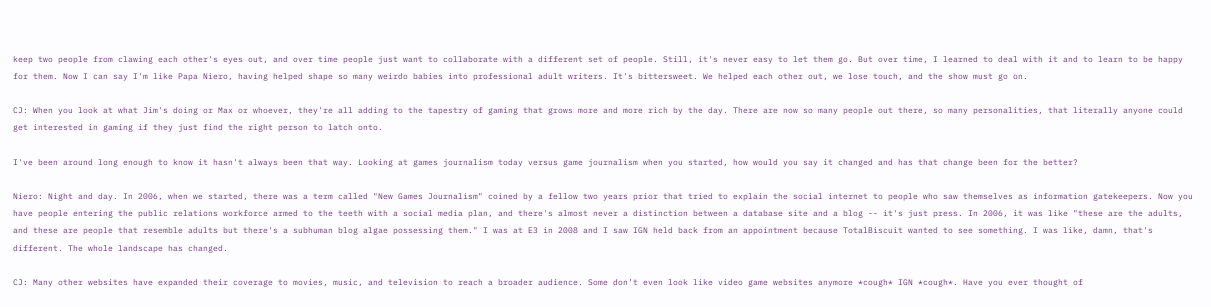keep two people from clawing each other's eyes out, and over time people just want to collaborate with a different set of people. Still, it's never easy to let them go. But over time, I learned to deal with it and to learn to be happy for them. Now I can say I'm like Papa Niero, having helped shape so many weirdo babies into professional adult writers. It's bittersweet. We helped each other out, we lose touch, and the show must go on.

CJ: When you look at what Jim's doing or Max or whoever, they're all adding to the tapestry of gaming that grows more and more rich by the day. There are now so many people out there, so many personalities, that literally anyone could get interested in gaming if they just find the right person to latch onto.

I've been around long enough to know it hasn't always been that way. Looking at games journalism today versus game journalism when you started, how would you say it changed and has that change been for the better?

Niero: Night and day. In 2006, when we started, there was a term called "New Games Journalism" coined by a fellow two years prior that tried to explain the social internet to people who saw themselves as information gatekeepers. Now you have people entering the public relations workforce armed to the teeth with a social media plan, and there's almost never a distinction between a database site and a blog -- it's just press. In 2006, it was like "these are the adults, and these are people that resemble adults but there's a subhuman blog algae possessing them." I was at E3 in 2008 and I saw IGN held back from an appointment because TotalBiscuit wanted to see something. I was like, damn, that's different. The whole landscape has changed.

CJ: Many other websites have expanded their coverage to movies, music, and television to reach a broader audience. Some don’t even look like video game websites anymore *cough* IGN *cough*. Have you ever thought of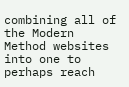combining all of the Modern Method websites into one to perhaps reach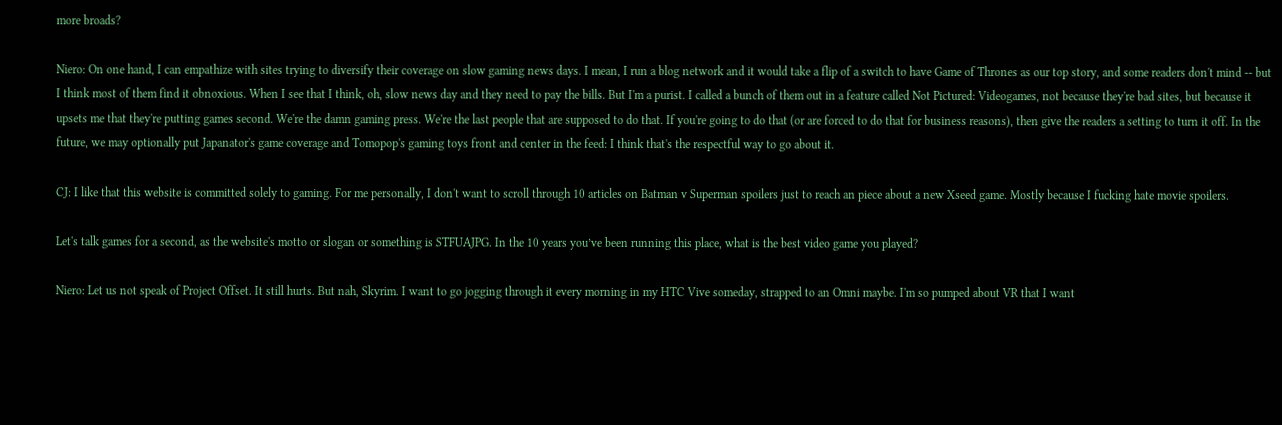more broads?

Niero: On one hand, I can empathize with sites trying to diversify their coverage on slow gaming news days. I mean, I run a blog network and it would take a flip of a switch to have Game of Thrones as our top story, and some readers don't mind -- but I think most of them find it obnoxious. When I see that I think, oh, slow news day and they need to pay the bills. But I'm a purist. I called a bunch of them out in a feature called Not Pictured: Videogames, not because they're bad sites, but because it upsets me that they're putting games second. We're the damn gaming press. We're the last people that are supposed to do that. If you're going to do that (or are forced to do that for business reasons), then give the readers a setting to turn it off. In the future, we may optionally put Japanator's game coverage and Tomopop's gaming toys front and center in the feed: I think that's the respectful way to go about it.

CJ: I like that this website is committed solely to gaming. For me personally, I don't want to scroll through 10 articles on Batman v Superman spoilers just to reach an piece about a new Xseed game. Mostly because I fucking hate movie spoilers.

Let's talk games for a second, as the website's motto or slogan or something is STFUAJPG. In the 10 years you’ve been running this place, what is the best video game you played?

Niero: Let us not speak of Project Offset. It still hurts. But nah, Skyrim. I want to go jogging through it every morning in my HTC Vive someday, strapped to an Omni maybe. I'm so pumped about VR that I want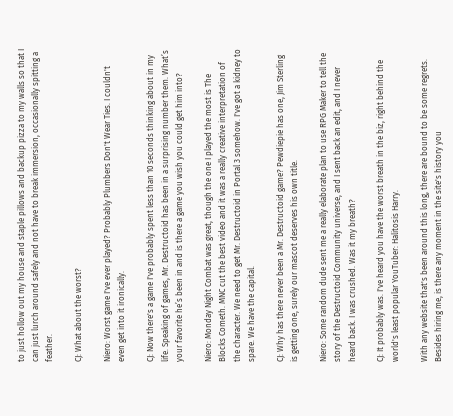to just hollow out my house and staple pillows and backup pizza to my walls so that I can just lurch around safely and not have to break immersion, occasionally spitting a feather.

CJ: What about the worst?

Niero: Worst game I've ever played? Probably Plumbers Don't Wear Ties. I couldn't even get into it ironically.

CJ: Now there's a game I've probably spent less than 10 seconds thinking about in my life. Speaking of games, Mr. Destructoid has been in a surprising number them. What’s your favorite he’s been in and is there a game you wish you could get him into?

Niero: Monday Night Combat was great, though the one I played the most is The Blocks Cometh. MNC cut the best video and it was a really creative interpretation of the character. We need to get Mr. Destructoid in Portal 3 somehow. I've got a kidney to spare. We have the capital.

CJ: Why has there never been a Mr. Destructoid game? Pewdiepie has one, Jim Sterling is getting one, surely our mascot deserves his own title.

Niero: Some random dude sent me a really elaborate plan to use RPG Maker to tell the story of the Destructoid Community universe, and I sent back an edit, and I never heard back. I was crushed. Was it my breath?

CJ: It probably was. I've heard you have the worst breath in the biz, right behind the world's least popular YouTuber: Halitosis Harry.

With any website that's been around this long, there are bound to be some regrets. Besides hiring me, is there any moment in the site's history you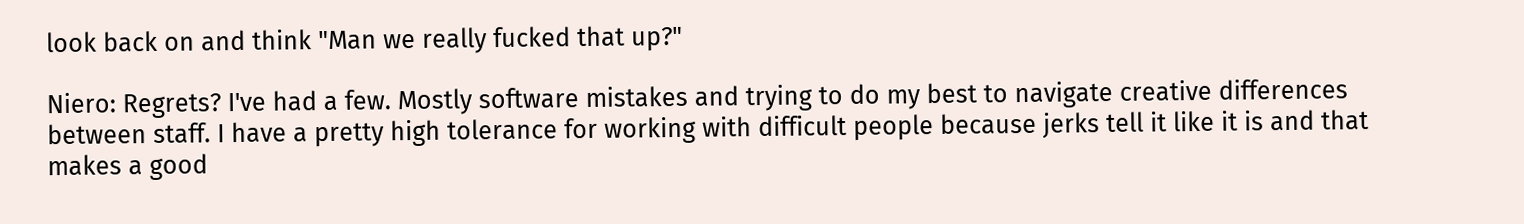look back on and think "Man we really fucked that up?"

Niero: Regrets? I've had a few. Mostly software mistakes and trying to do my best to navigate creative differences between staff. I have a pretty high tolerance for working with difficult people because jerks tell it like it is and that makes a good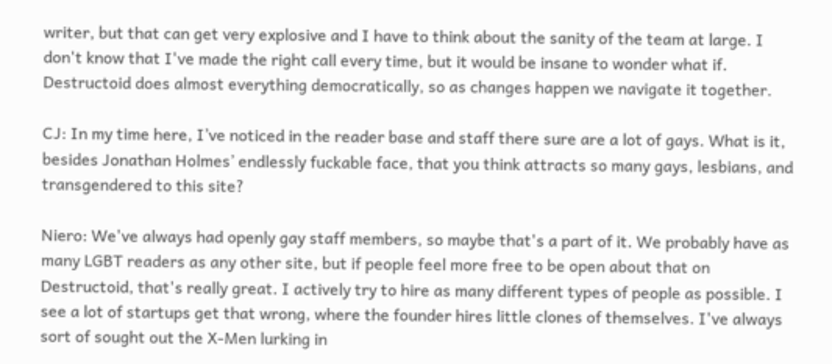writer, but that can get very explosive and I have to think about the sanity of the team at large. I don't know that I've made the right call every time, but it would be insane to wonder what if. Destructoid does almost everything democratically, so as changes happen we navigate it together.

CJ: In my time here, I’ve noticed in the reader base and staff there sure are a lot of gays. What is it, besides Jonathan Holmes’ endlessly fuckable face, that you think attracts so many gays, lesbians, and transgendered to this site?

Niero: We've always had openly gay staff members, so maybe that's a part of it. We probably have as many LGBT readers as any other site, but if people feel more free to be open about that on Destructoid, that's really great. I actively try to hire as many different types of people as possible. I see a lot of startups get that wrong, where the founder hires little clones of themselves. I've always sort of sought out the X-Men lurking in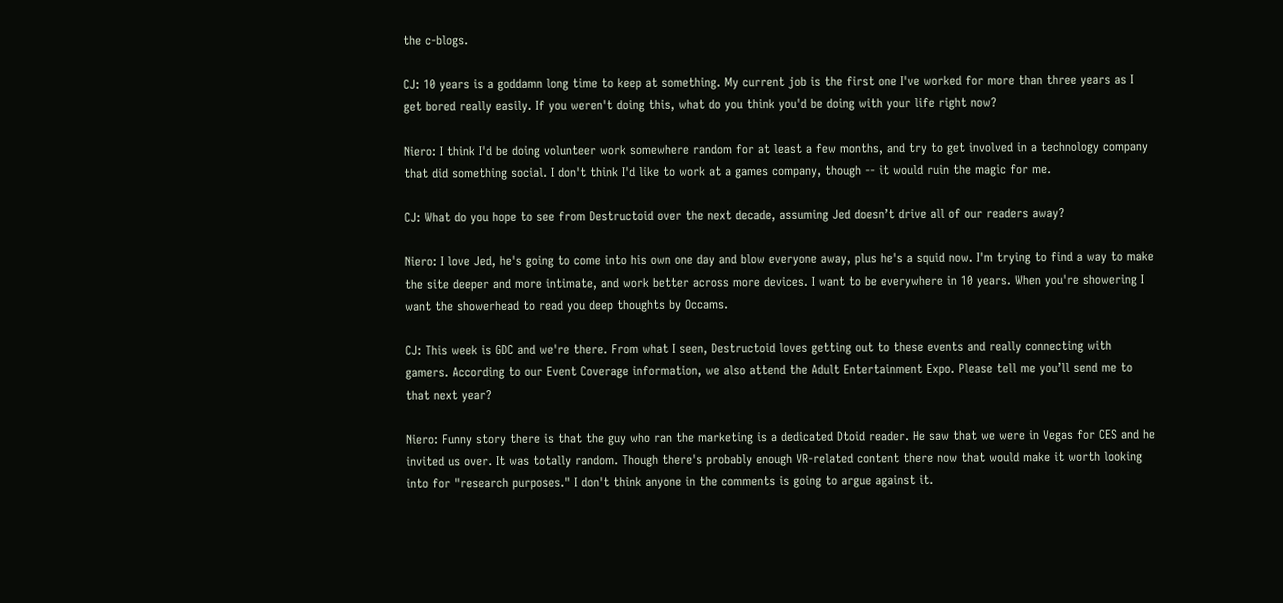the c-blogs.

CJ: 10 years is a goddamn long time to keep at something. My current job is the first one I've worked for more than three years as I get bored really easily. If you weren't doing this, what do you think you'd be doing with your life right now?

Niero: I think I'd be doing volunteer work somewhere random for at least a few months, and try to get involved in a technology company that did something social. I don't think I'd like to work at a games company, though -- it would ruin the magic for me.

CJ: What do you hope to see from Destructoid over the next decade, assuming Jed doesn’t drive all of our readers away?

Niero: I love Jed, he's going to come into his own one day and blow everyone away, plus he's a squid now. I'm trying to find a way to make the site deeper and more intimate, and work better across more devices. I want to be everywhere in 10 years. When you're showering I want the showerhead to read you deep thoughts by Occams.

CJ: This week is GDC and we're there. From what I seen, Destructoid loves getting out to these events and really connecting with gamers. According to our Event Coverage information, we also attend the Adult Entertainment Expo. Please tell me you’ll send me to that next year?

Niero: Funny story there is that the guy who ran the marketing is a dedicated Dtoid reader. He saw that we were in Vegas for CES and he invited us over. It was totally random. Though there's probably enough VR-related content there now that would make it worth looking into for "research purposes." I don't think anyone in the comments is going to argue against it.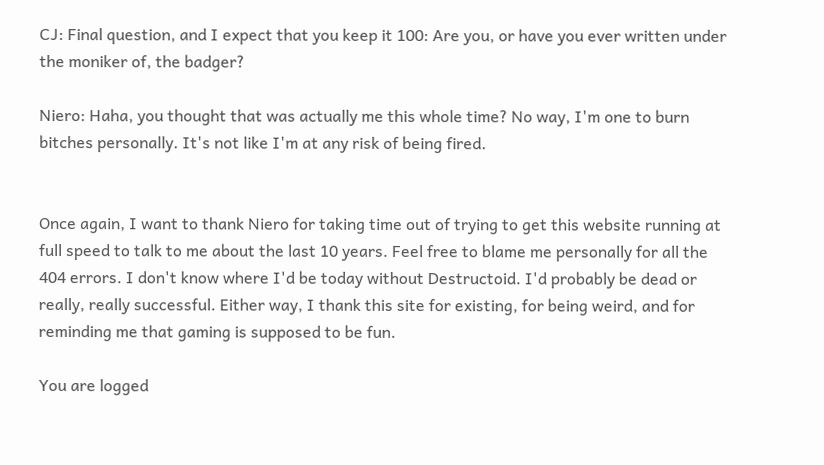CJ: Final question, and I expect that you keep it 100: Are you, or have you ever written under the moniker of, the badger?

Niero: Haha, you thought that was actually me this whole time? No way, I'm one to burn bitches personally. It's not like I'm at any risk of being fired.


Once again, I want to thank Niero for taking time out of trying to get this website running at full speed to talk to me about the last 10 years. Feel free to blame me personally for all the 404 errors. I don't know where I'd be today without Destructoid. I'd probably be dead or really, really successful. Either way, I thank this site for existing, for being weird, and for reminding me that gaming is supposed to be fun.

You are logged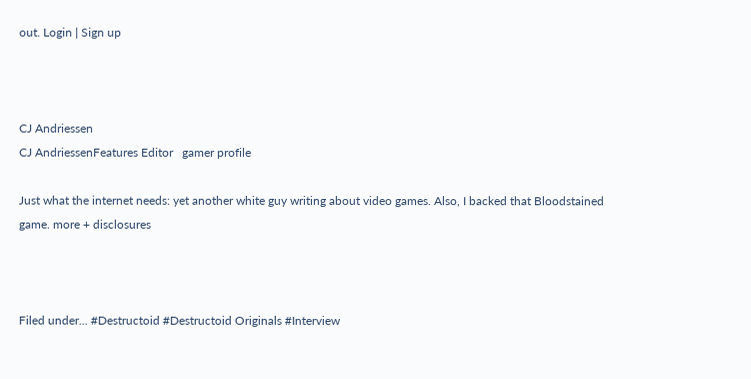out. Login | Sign up



CJ Andriessen
CJ AndriessenFeatures Editor   gamer profile

Just what the internet needs: yet another white guy writing about video games. Also, I backed that Bloodstained game. more + disclosures



Filed under... #Destructoid #Destructoid Originals #Interview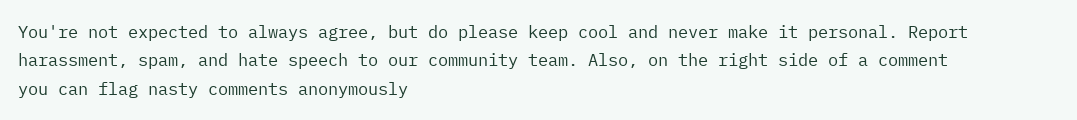You're not expected to always agree, but do please keep cool and never make it personal. Report harassment, spam, and hate speech to our community team. Also, on the right side of a comment you can flag nasty comments anonymously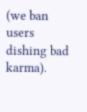(we ban users dishing bad karma).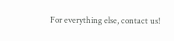For everything else, contact us!